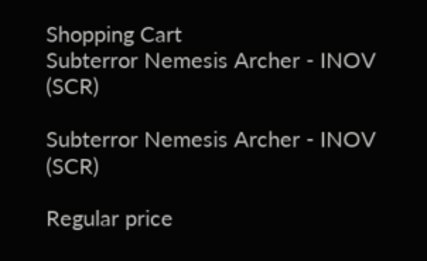Shopping Cart
Subterror Nemesis Archer - INOV (SCR)

Subterror Nemesis Archer - INOV (SCR)

Regular price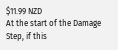$11.99 NZD
At the start of the Damage Step, if this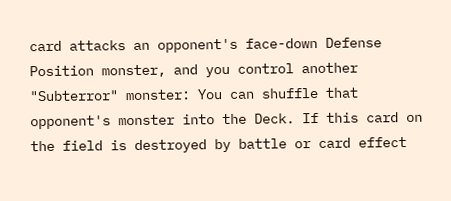card attacks an opponent's face-down Defense Position monster, and you control another "Subterror" monster: You can shuffle that opponent's monster into the Deck. If this card on the field is destroyed by battle or card effect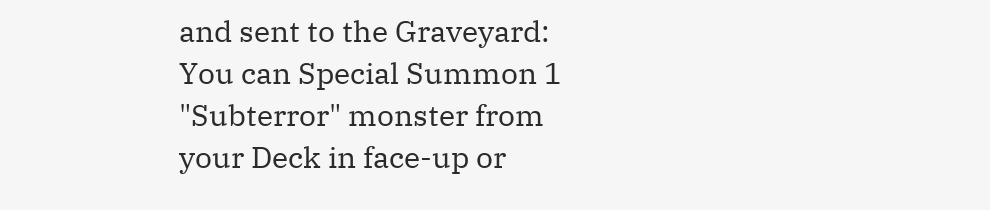and sent to the Graveyard: You can Special Summon 1 "Subterror" monster from your Deck in face-up or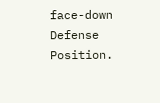face-down Defense Position.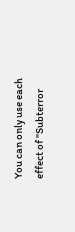You can only use each effect of "Subterror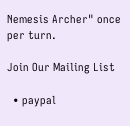Nemesis Archer" once per turn.

Join Our Mailing List

  • paypal